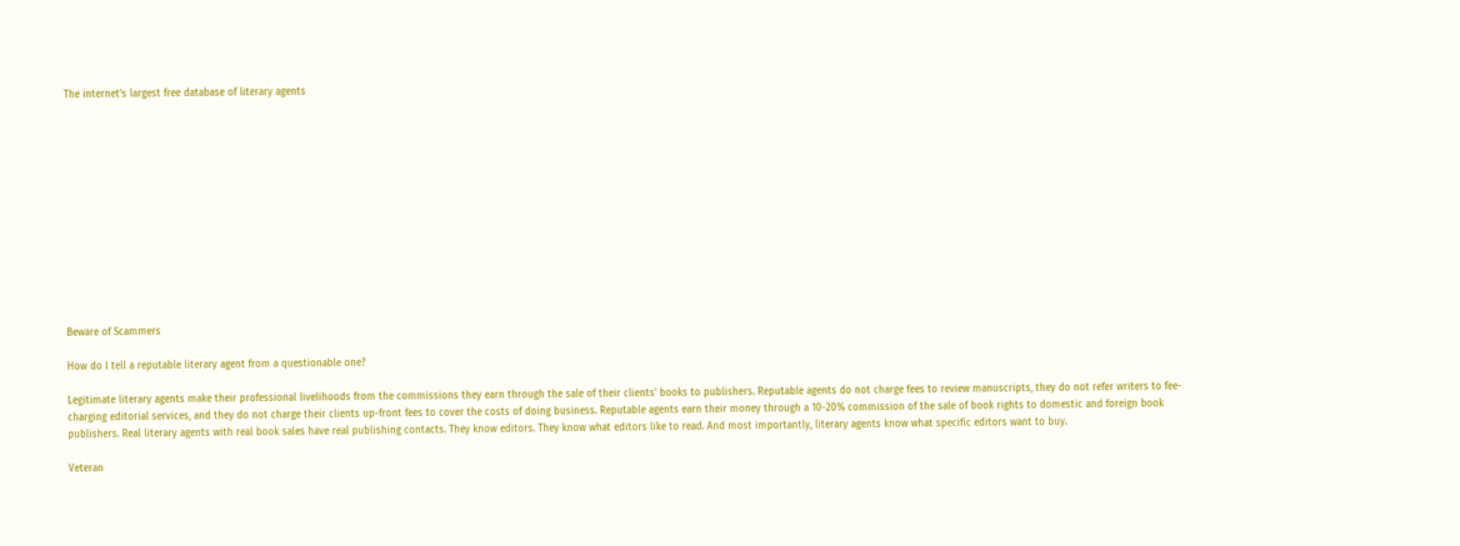The internet's largest free database of literary agents













Beware of Scammers

How do I tell a reputable literary agent from a questionable one?

Legitimate literary agents make their professional livelihoods from the commissions they earn through the sale of their clients' books to publishers. Reputable agents do not charge fees to review manuscripts, they do not refer writers to fee-charging editorial services, and they do not charge their clients up-front fees to cover the costs of doing business. Reputable agents earn their money through a 10-20% commission of the sale of book rights to domestic and foreign book publishers. Real literary agents with real book sales have real publishing contacts. They know editors. They know what editors like to read. And most importantly, literary agents know what specific editors want to buy.

Veteran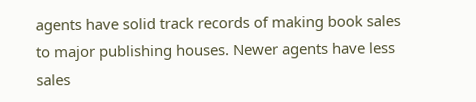agents have solid track records of making book sales to major publishing houses. Newer agents have less sales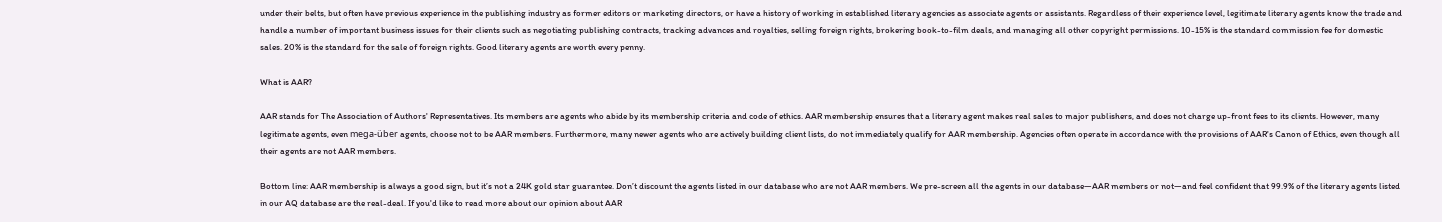under their belts, but often have previous experience in the publishing industry as former editors or marketing directors, or have a history of working in established literary agencies as associate agents or assistants. Regardless of their experience level, legitimate literary agents know the trade and handle a number of important business issues for their clients such as negotiating publishing contracts, tracking advances and royalties, selling foreign rights, brokering book-to-film deals, and managing all other copyright permissions. 10-15% is the standard commission fee for domestic sales. 20% is the standard for the sale of foreign rights. Good literary agents are worth every penny.

What is AAR?

AAR stands for The Association of Authors' Representatives. Its members are agents who abide by its membership criteria and code of ethics. AAR membership ensures that a literary agent makes real sales to major publishers, and does not charge up-front fees to its clients. However, many legitimate agents, even mega-über agents, choose not to be AAR members. Furthermore, many newer agents who are actively building client lists, do not immediately qualify for AAR membership. Agencies often operate in accordance with the provisions of AAR's Canon of Ethics, even though all their agents are not AAR members.

Bottom line: AAR membership is always a good sign, but it’s not a 24K gold star guarantee. Don’t discount the agents listed in our database who are not AAR members. We pre-screen all the agents in our database—AAR members or not—and feel confident that 99.9% of the literary agents listed in our AQ database are the real-deal. If you'd like to read more about our opinion about AAR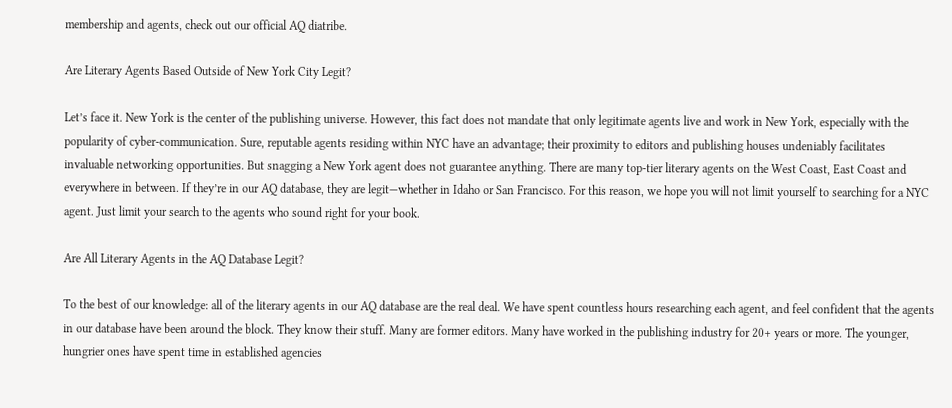membership and agents, check out our official AQ diatribe.

Are Literary Agents Based Outside of New York City Legit?

Let’s face it. New York is the center of the publishing universe. However, this fact does not mandate that only legitimate agents live and work in New York, especially with the popularity of cyber-communication. Sure, reputable agents residing within NYC have an advantage; their proximity to editors and publishing houses undeniably facilitates invaluable networking opportunities. But snagging a New York agent does not guarantee anything. There are many top-tier literary agents on the West Coast, East Coast and everywhere in between. If they’re in our AQ database, they are legit—whether in Idaho or San Francisco. For this reason, we hope you will not limit yourself to searching for a NYC agent. Just limit your search to the agents who sound right for your book.

Are All Literary Agents in the AQ Database Legit?

To the best of our knowledge: all of the literary agents in our AQ database are the real deal. We have spent countless hours researching each agent, and feel confident that the agents in our database have been around the block. They know their stuff. Many are former editors. Many have worked in the publishing industry for 20+ years or more. The younger, hungrier ones have spent time in established agencies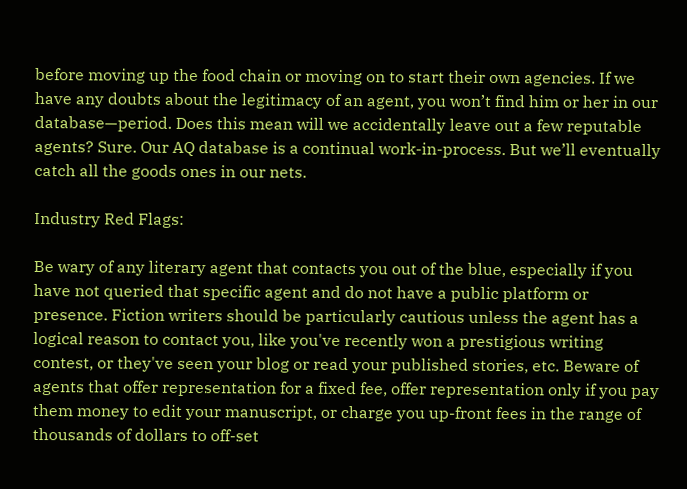before moving up the food chain or moving on to start their own agencies. If we have any doubts about the legitimacy of an agent, you won’t find him or her in our database—period. Does this mean will we accidentally leave out a few reputable agents? Sure. Our AQ database is a continual work-in-process. But we’ll eventually catch all the goods ones in our nets.

Industry Red Flags:

Be wary of any literary agent that contacts you out of the blue, especially if you have not queried that specific agent and do not have a public platform or presence. Fiction writers should be particularly cautious unless the agent has a logical reason to contact you, like you've recently won a prestigious writing contest, or they've seen your blog or read your published stories, etc. Beware of agents that offer representation for a fixed fee, offer representation only if you pay them money to edit your manuscript, or charge you up-front fees in the range of thousands of dollars to off-set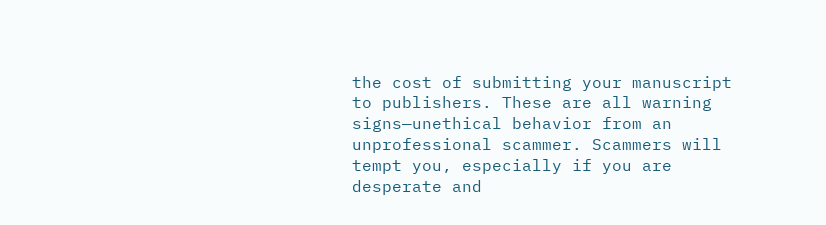the cost of submitting your manuscript to publishers. These are all warning signs—unethical behavior from an unprofessional scammer. Scammers will tempt you, especially if you are desperate and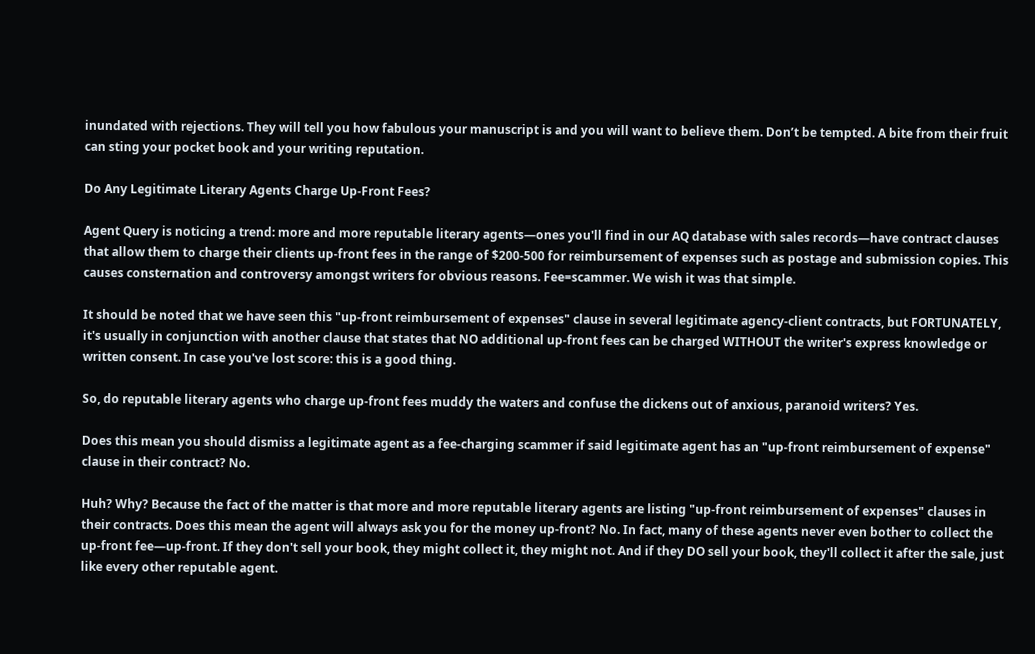inundated with rejections. They will tell you how fabulous your manuscript is and you will want to believe them. Don’t be tempted. A bite from their fruit can sting your pocket book and your writing reputation.

Do Any Legitimate Literary Agents Charge Up-Front Fees?

Agent Query is noticing a trend: more and more reputable literary agents—ones you'll find in our AQ database with sales records—have contract clauses that allow them to charge their clients up-front fees in the range of $200-500 for reimbursement of expenses such as postage and submission copies. This causes consternation and controversy amongst writers for obvious reasons. Fee=scammer. We wish it was that simple.

It should be noted that we have seen this "up-front reimbursement of expenses" clause in several legitimate agency-client contracts, but FORTUNATELY, it's usually in conjunction with another clause that states that NO additional up-front fees can be charged WITHOUT the writer's express knowledge or written consent. In case you've lost score: this is a good thing.

So, do reputable literary agents who charge up-front fees muddy the waters and confuse the dickens out of anxious, paranoid writers? Yes.

Does this mean you should dismiss a legitimate agent as a fee-charging scammer if said legitimate agent has an "up-front reimbursement of expense" clause in their contract? No.

Huh? Why? Because the fact of the matter is that more and more reputable literary agents are listing "up-front reimbursement of expenses" clauses in their contracts. Does this mean the agent will always ask you for the money up-front? No. In fact, many of these agents never even bother to collect the up-front fee—up-front. If they don't sell your book, they might collect it, they might not. And if they DO sell your book, they'll collect it after the sale, just like every other reputable agent.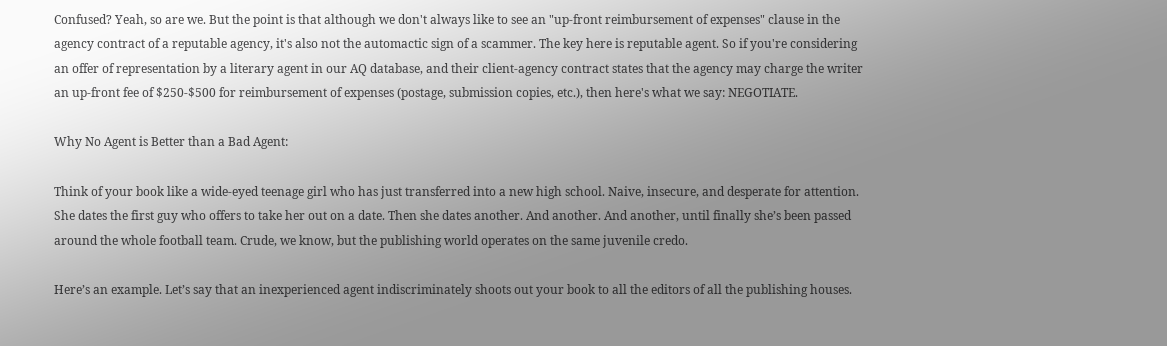Confused? Yeah, so are we. But the point is that although we don't always like to see an "up-front reimbursement of expenses" clause in the agency contract of a reputable agency, it's also not the automactic sign of a scammer. The key here is reputable agent. So if you're considering an offer of representation by a literary agent in our AQ database, and their client-agency contract states that the agency may charge the writer an up-front fee of $250-$500 for reimbursement of expenses (postage, submission copies, etc.), then here's what we say: NEGOTIATE.

Why No Agent is Better than a Bad Agent:

Think of your book like a wide-eyed teenage girl who has just transferred into a new high school. Naive, insecure, and desperate for attention. She dates the first guy who offers to take her out on a date. Then she dates another. And another. And another, until finally she’s been passed around the whole football team. Crude, we know, but the publishing world operates on the same juvenile credo.

Here’s an example. Let’s say that an inexperienced agent indiscriminately shoots out your book to all the editors of all the publishing houses.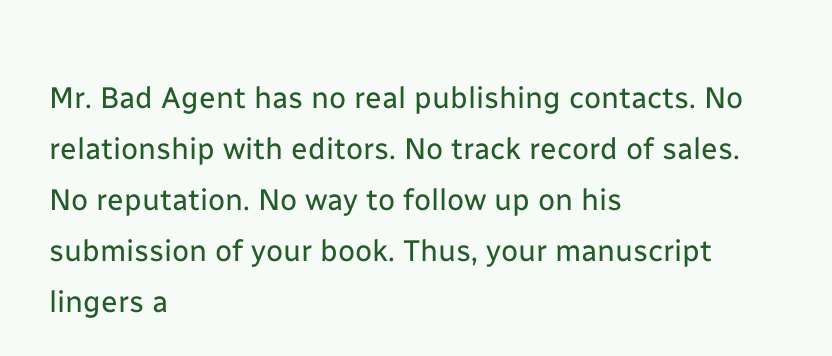Mr. Bad Agent has no real publishing contacts. No relationship with editors. No track record of sales. No reputation. No way to follow up on his submission of your book. Thus, your manuscript lingers a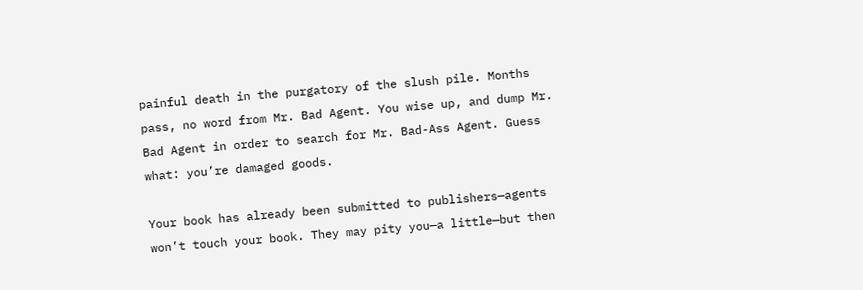painful death in the purgatory of the slush pile. Months pass, no word from Mr. Bad Agent. You wise up, and dump Mr. Bad Agent in order to search for Mr. Bad-Ass Agent. Guess what: you’re damaged goods.

Your book has already been submitted to publishers—agents won’t touch your book. They may pity you—a little—but then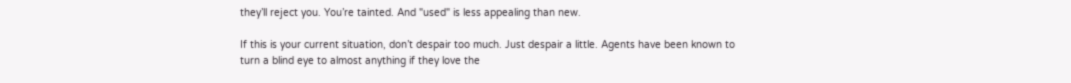they’ll reject you. You’re tainted. And "used" is less appealing than new.

If this is your current situation, don’t despair too much. Just despair a little. Agents have been known to turn a blind eye to almost anything if they love the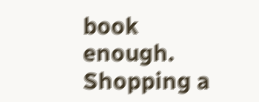book enough. Shopping a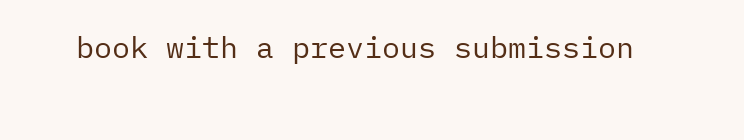book with a previous submission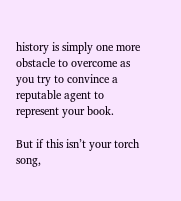history is simply one more obstacle to overcome as you try to convince a reputable agent to represent your book.

But if this isn’t your torch song,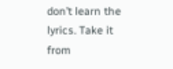don’t learn the lyrics. Take it from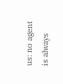us: no agent is always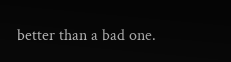better than a bad one.